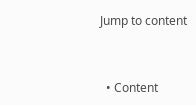Jump to content


  • Content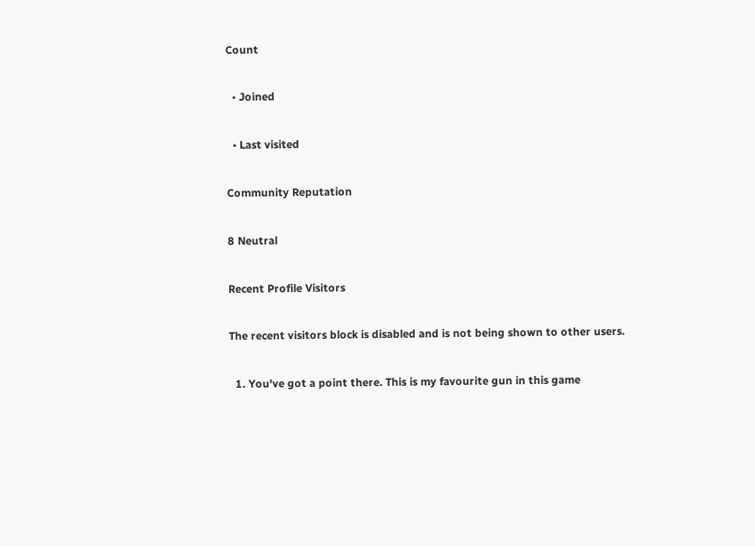Count

  • Joined

  • Last visited

Community Reputation

8 Neutral

Recent Profile Visitors

The recent visitors block is disabled and is not being shown to other users.

  1. You've got a point there. This is my favourite gun in this game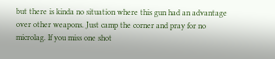but there is kinda no situation where this gun had an advantage over other weapons. Just camp the corner and pray for no microlag. If you miss one shot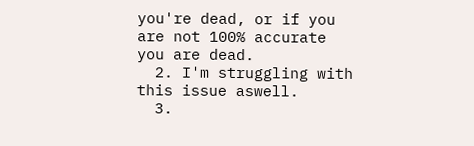you're dead, or if you are not 100% accurate you are dead.
  2. I'm struggling with this issue aswell.
  3.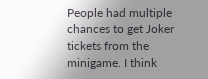People had multiple chances to get Joker tickets from the minigame. I think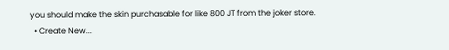you should make the skin purchasable for like 800 JT from the joker store.
  • Create New...